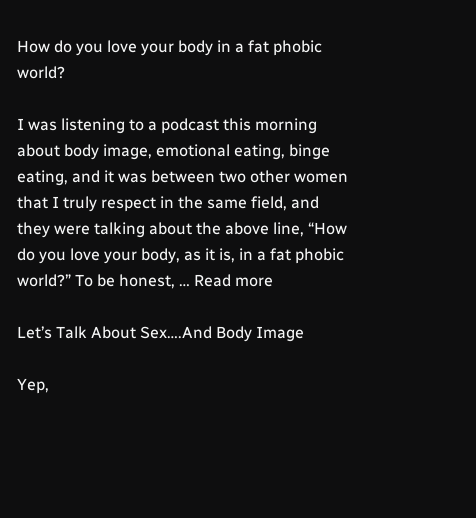How do you love your body in a fat phobic world?

I was listening to a podcast this morning about body image, emotional eating, binge eating, and it was between two other women that I truly respect in the same field, and they were talking about the above line, “How do you love your body, as it is, in a fat phobic world?” To be honest, … Read more

Let’s Talk About Sex….And Body Image

Yep,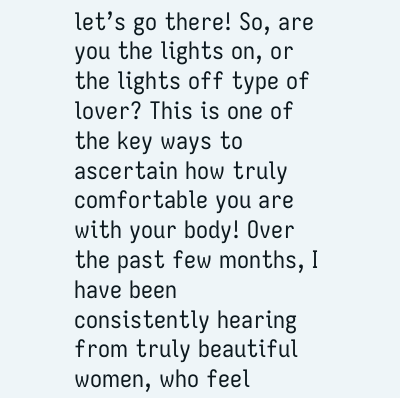let’s go there! So, are you the lights on, or the lights off type of lover? This is one of the key ways to ascertain how truly comfortable you are with your body! Over the past few months, I have been consistently hearing from truly beautiful women, who feel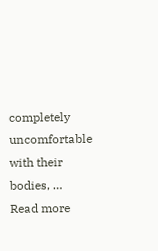completely uncomfortable with their bodies, … Read more